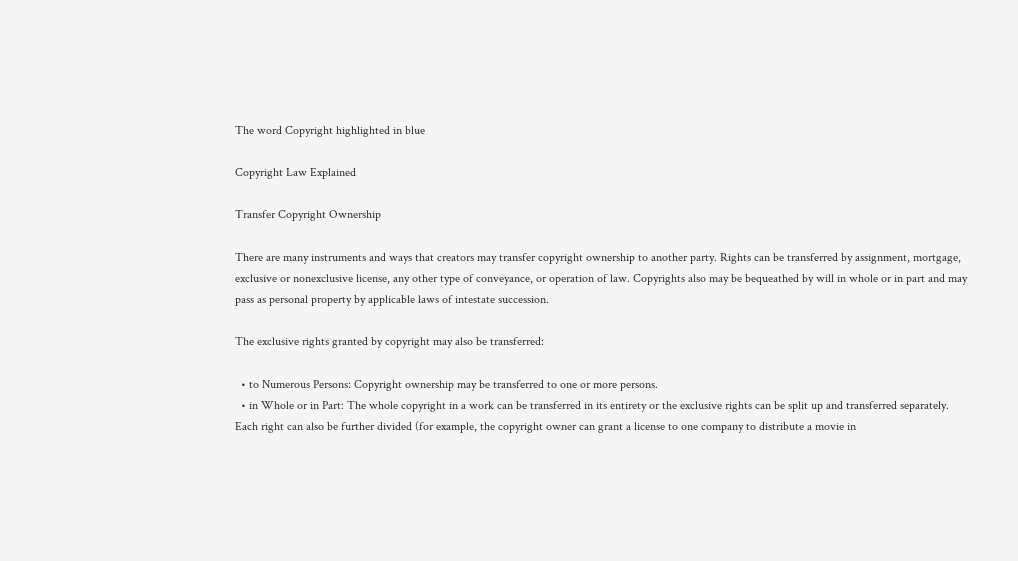The word Copyright highlighted in blue

Copyright Law Explained

Transfer Copyright Ownership

There are many instruments and ways that creators may transfer copyright ownership to another party. Rights can be transferred by assignment, mortgage, exclusive or nonexclusive license, any other type of conveyance, or operation of law. Copyrights also may be bequeathed by will in whole or in part and may pass as personal property by applicable laws of intestate succession.

The exclusive rights granted by copyright may also be transferred:

  • to Numerous Persons: Copyright ownership may be transferred to one or more persons.
  • in Whole or in Part: The whole copyright in a work can be transferred in its entirety or the exclusive rights can be split up and transferred separately. Each right can also be further divided (for example, the copyright owner can grant a license to one company to distribute a movie in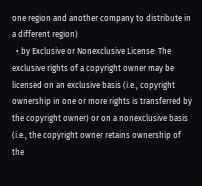one region and another company to distribute in a different region)
  • by Exclusive or Nonexclusive License: The exclusive rights of a copyright owner may be licensed on an exclusive basis (i.e., copyright ownership in one or more rights is transferred by the copyright owner) or on a nonexclusive basis (i.e., the copyright owner retains ownership of the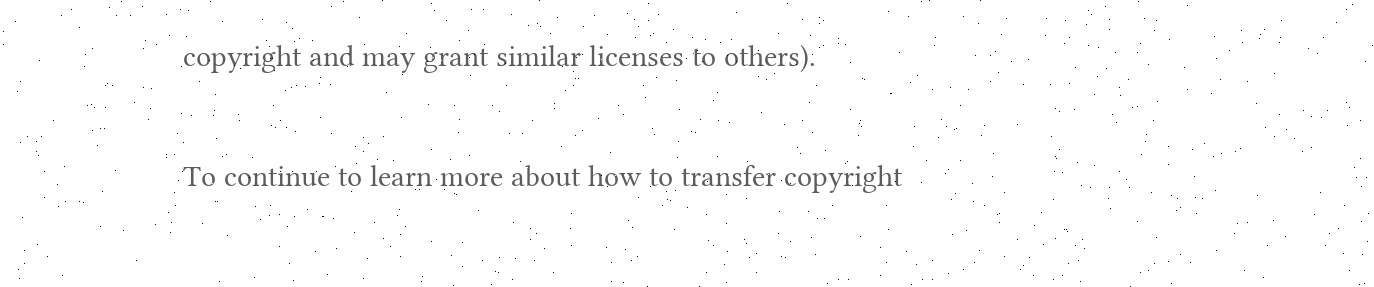copyright and may grant similar licenses to others).

To continue to learn more about how to transfer copyright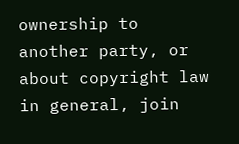ownership to another party, or about copyright law in general, join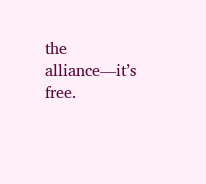the alliance—it’s free.